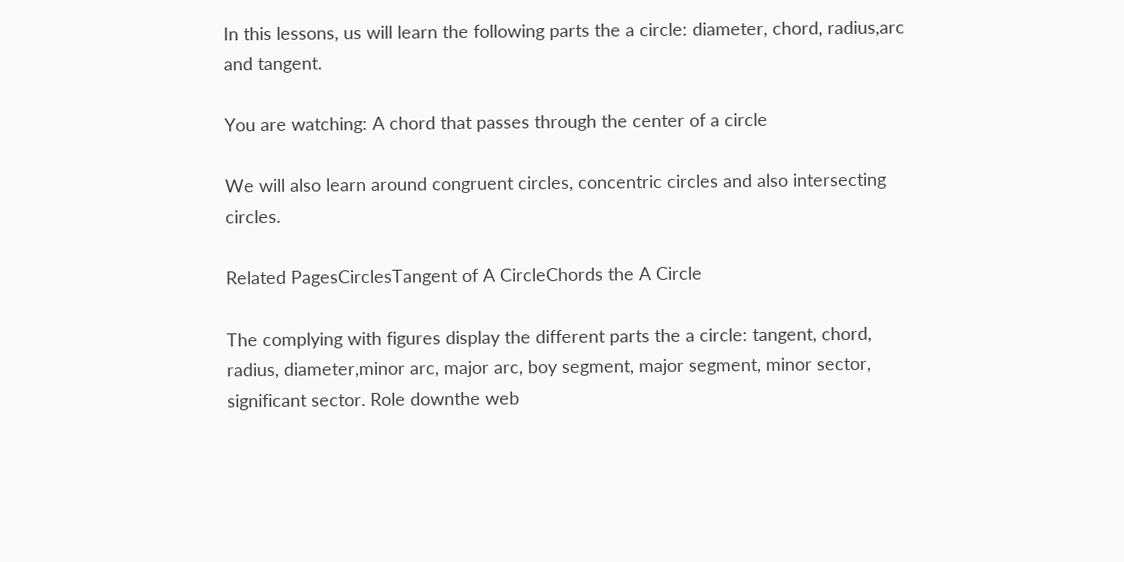In this lessons, us will learn the following parts the a circle: diameter, chord, radius,arc and tangent.

You are watching: A chord that passes through the center of a circle

We will also learn around congruent circles, concentric circles and also intersecting circles.

Related PagesCirclesTangent of A CircleChords the A Circle

The complying with figures display the different parts the a circle: tangent, chord, radius, diameter,minor arc, major arc, boy segment, major segment, minor sector, significant sector. Role downthe web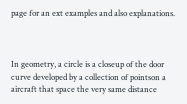page for an ext examples and also explanations.



In geometry, a circle is a closeup of the door curve developed by a collection of pointson a aircraft that space the very same distance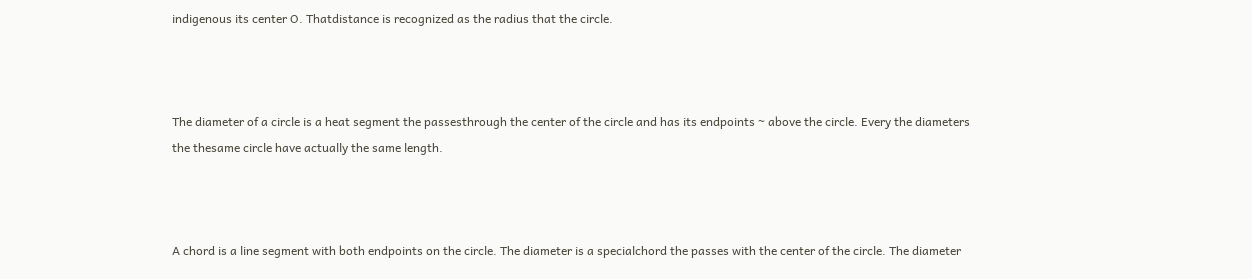indigenous its center O. Thatdistance is recognized as the radius that the circle.



The diameter of a circle is a heat segment the passesthrough the center of the circle and has its endpoints ~ above the circle. Every the diameters the thesame circle have actually the same length.



A chord is a line segment with both endpoints on the circle. The diameter is a specialchord the passes with the center of the circle. The diameter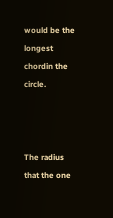would be the longest chordin the circle.



The radius that the one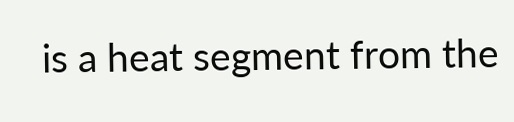is a heat segment from the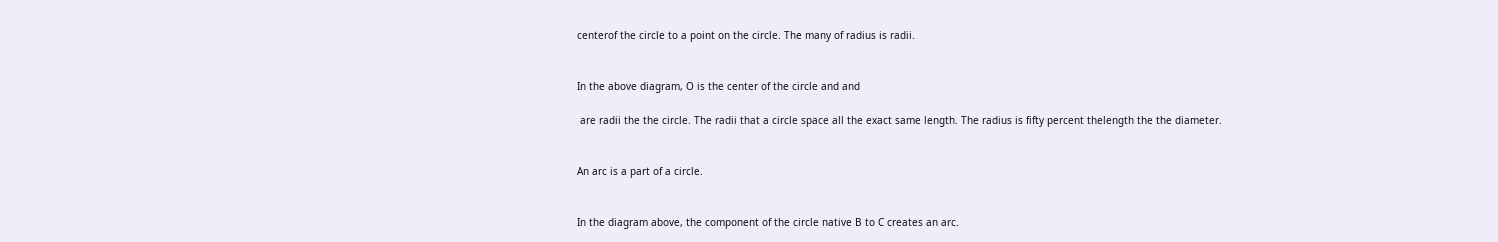centerof the circle to a point on the circle. The many of radius is radii.


In the above diagram, O is the center of the circle and and

 are radii the the circle. The radii that a circle space all the exact same length. The radius is fifty percent thelength the the diameter.


An arc is a part of a circle.


In the diagram above, the component of the circle native B to C creates an arc.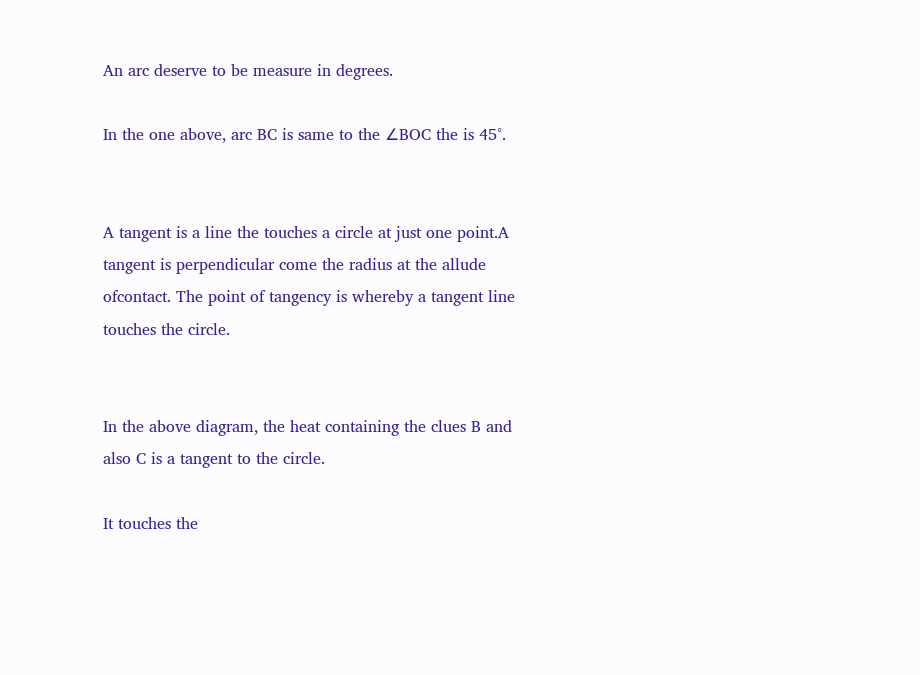An arc deserve to be measure in degrees.

In the one above, arc BC is same to the ∠BOC the is 45°.


A tangent is a line the touches a circle at just one point.A tangent is perpendicular come the radius at the allude ofcontact. The point of tangency is whereby a tangent line touches the circle.


In the above diagram, the heat containing the clues B and also C is a tangent to the circle.

It touches the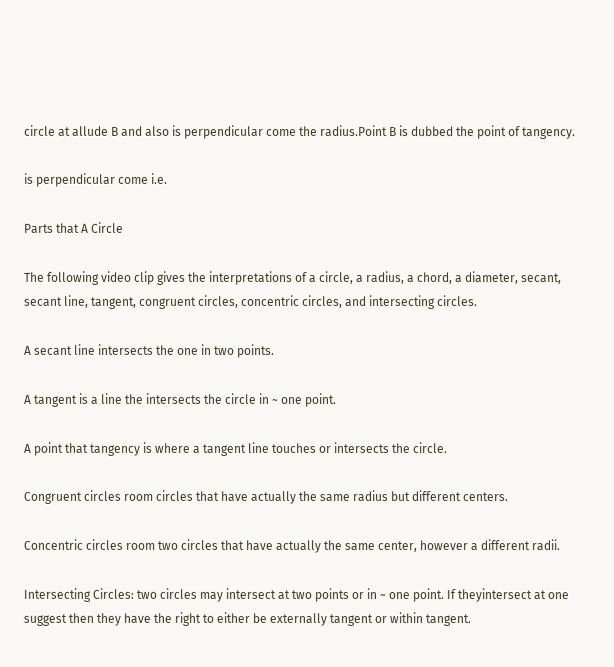circle at allude B and also is perpendicular come the radius.Point B is dubbed the point of tangency.

is perpendicular come i.e.

Parts that A Circle

The following video clip gives the interpretations of a circle, a radius, a chord, a diameter, secant, secant line, tangent, congruent circles, concentric circles, and intersecting circles.

A secant line intersects the one in two points.

A tangent is a line the intersects the circle in ~ one point.

A point that tangency is where a tangent line touches or intersects the circle.

Congruent circles room circles that have actually the same radius but different centers.

Concentric circles room two circles that have actually the same center, however a different radii.

Intersecting Circles: two circles may intersect at two points or in ~ one point. If theyintersect at one suggest then they have the right to either be externally tangent or within tangent.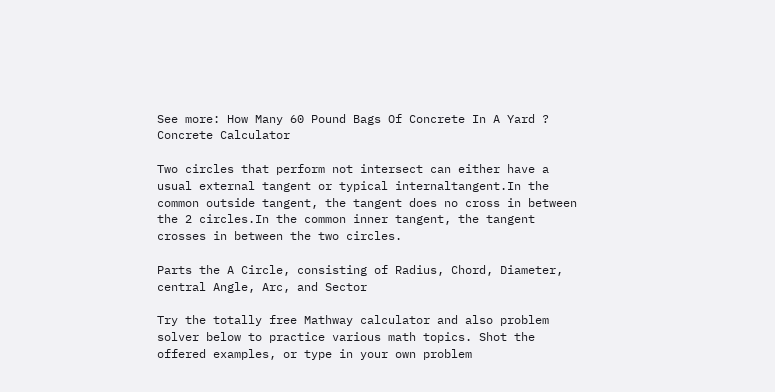See more: How Many 60 Pound Bags Of Concrete In A Yard ? Concrete Calculator

Two circles that perform not intersect can either have a usual external tangent or typical internaltangent.In the common outside tangent, the tangent does no cross in between the 2 circles.In the common inner tangent, the tangent crosses in between the two circles.

Parts the A Circle, consisting of Radius, Chord, Diameter, central Angle, Arc, and Sector

Try the totally free Mathway calculator and also problem solver below to practice various math topics. Shot the offered examples, or type in your own problem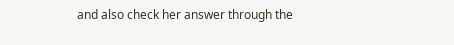and also check her answer through the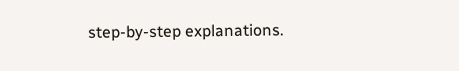step-by-step explanations.